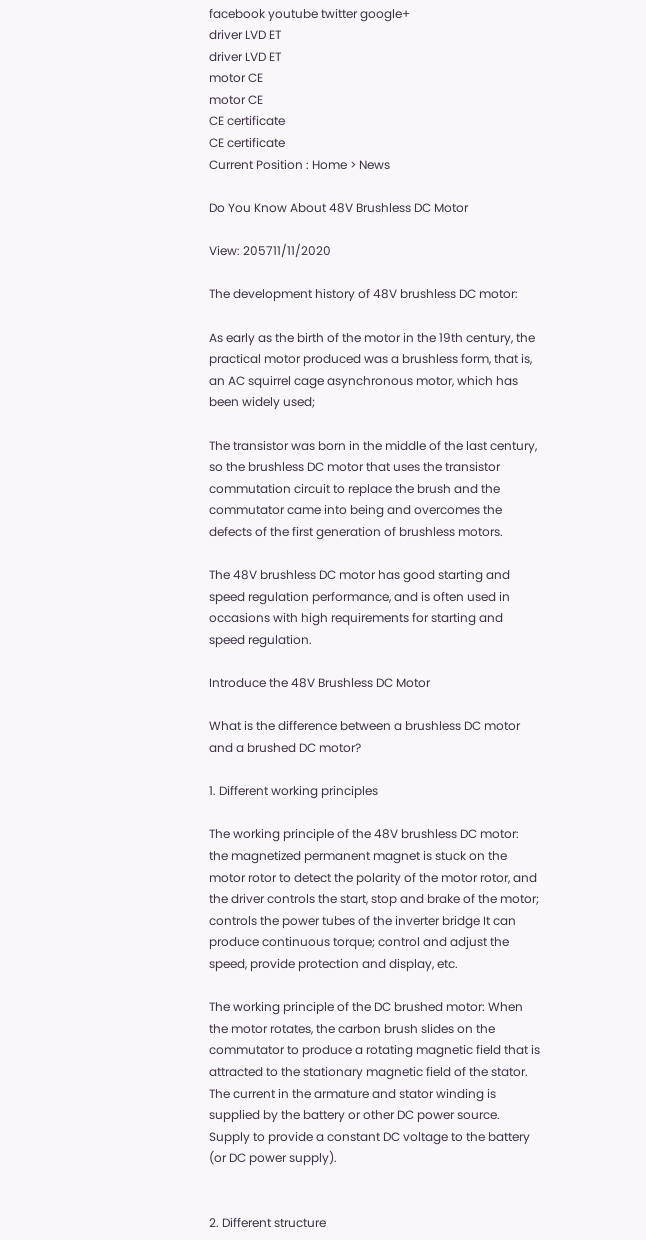facebook youtube twitter google+
driver LVD ET
driver LVD ET
motor CE
motor CE
CE certificate
CE certificate
Current Position : Home > News

Do You Know About 48V Brushless DC Motor

View: 205711/11/2020

The development history of 48V brushless DC motor:

As early as the birth of the motor in the 19th century, the practical motor produced was a brushless form, that is, an AC squirrel cage asynchronous motor, which has been widely used;

The transistor was born in the middle of the last century, so the brushless DC motor that uses the transistor commutation circuit to replace the brush and the commutator came into being and overcomes the defects of the first generation of brushless motors.

The 48V brushless DC motor has good starting and speed regulation performance, and is often used in occasions with high requirements for starting and speed regulation.

Introduce the 48V Brushless DC Motor

What is the difference between a brushless DC motor and a brushed DC motor?

1. Different working principles

The working principle of the 48V brushless DC motor: the magnetized permanent magnet is stuck on the motor rotor to detect the polarity of the motor rotor, and the driver controls the start, stop and brake of the motor; controls the power tubes of the inverter bridge It can produce continuous torque; control and adjust the speed, provide protection and display, etc.

The working principle of the DC brushed motor: When the motor rotates, the carbon brush slides on the commutator to produce a rotating magnetic field that is attracted to the stationary magnetic field of the stator. The current in the armature and stator winding is supplied by the battery or other DC power source. Supply to provide a constant DC voltage to the battery (or DC power supply).


2. Different structure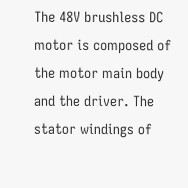The 48V brushless DC motor is composed of the motor main body and the driver. The stator windings of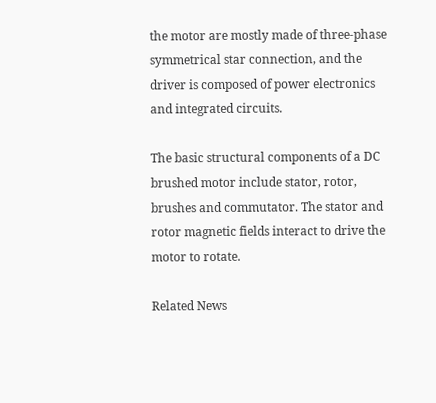the motor are mostly made of three-phase symmetrical star connection, and the driver is composed of power electronics and integrated circuits.

The basic structural components of a DC brushed motor include stator, rotor, brushes and commutator. The stator and rotor magnetic fields interact to drive the motor to rotate.

Related News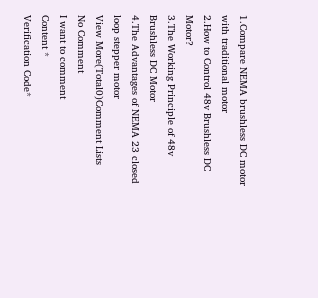1.Compare NEMA brushless DC motor with traditional motor
2.How to Control 48v Brushless DC Motor?
3.The Working Principle of 48v Brushless DC Motor
4.The Advantages of NEMA 23 closed loop stepper motor
View More(Total0)Comment Lists
No Comment
I want to comment
Content *
Verification Code*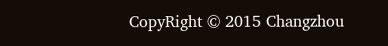CopyRight © 2015 Changzhou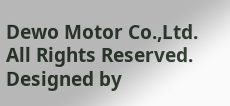Dewo Motor Co.,Ltd. All Rights Reserved. Designed by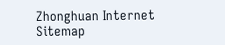Zhonghuan Internet  Sitemap